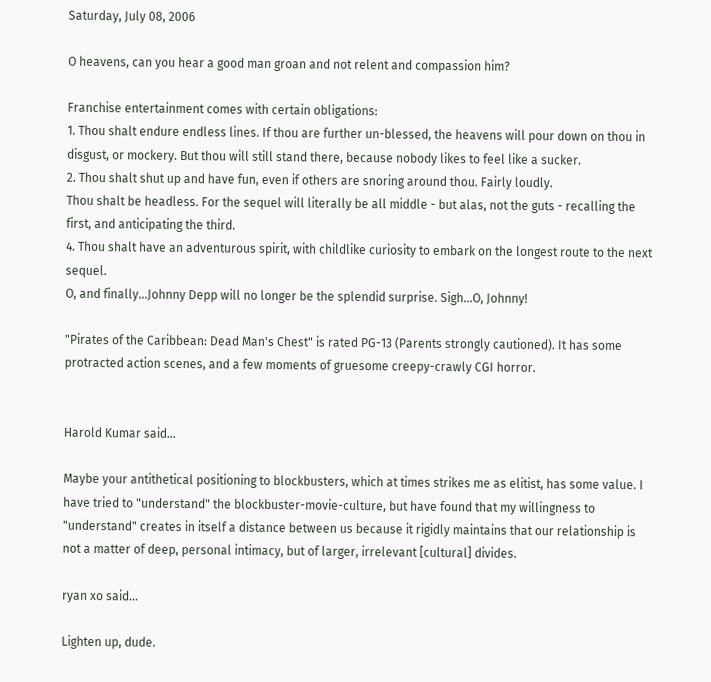Saturday, July 08, 2006

O heavens, can you hear a good man groan and not relent and compassion him?

Franchise entertainment comes with certain obligations:
1. Thou shalt endure endless lines. If thou are further un-blessed, the heavens will pour down on thou in disgust, or mockery. But thou will still stand there, because nobody likes to feel like a sucker.
2. Thou shalt shut up and have fun, even if others are snoring around thou. Fairly loudly.
Thou shalt be headless. For the sequel will literally be all middle - but alas, not the guts - recalling the first, and anticipating the third.
4. Thou shalt have an adventurous spirit, with childlike curiosity to embark on the longest route to the next sequel.
O, and finally...Johnny Depp will no longer be the splendid surprise. Sigh...O, Johnny!

"Pirates of the Caribbean: Dead Man's Chest" is rated PG-13 (Parents strongly cautioned). It has some protracted action scenes, and a few moments of gruesome creepy-crawly CGI horror.


Harold Kumar said...

Maybe your antithetical positioning to blockbusters, which at times strikes me as elitist, has some value. I have tried to "understand" the blockbuster-movie-culture, but have found that my willingness to "understand" creates in itself a distance between us because it rigidly maintains that our relationship is not a matter of deep, personal intimacy, but of larger, irrelevant [cultural] divides.

ryan xo said...

Lighten up, dude.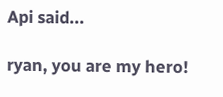Api said...

ryan, you are my hero!